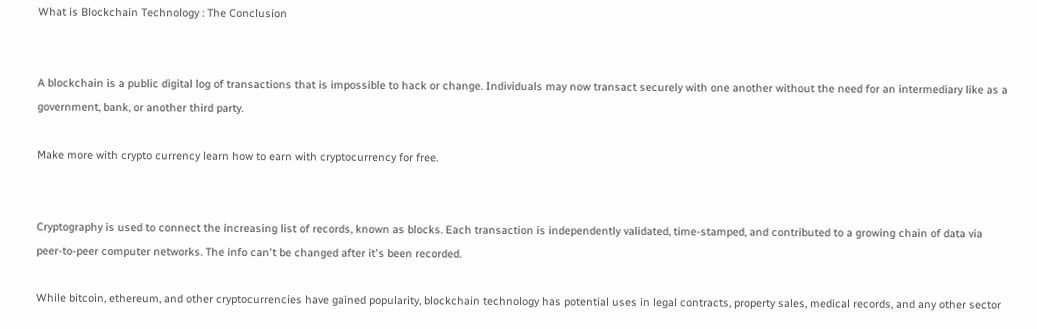What is Blockchain Technology : The Conclusion


A blockchain is a public digital log of transactions that is impossible to hack or change. Individuals may now transact securely with one another without the need for an intermediary like as a government, bank, or another third party.

Make more with crypto currency learn how to earn with cryptocurrency for free.


Cryptography is used to connect the increasing list of records, known as blocks. Each transaction is independently validated, time-stamped, and contributed to a growing chain of data via peer-to-peer computer networks. The info can't be changed after it's been recorded.

While bitcoin, ethereum, and other cryptocurrencies have gained popularity, blockchain technology has potential uses in legal contracts, property sales, medical records, and any other sector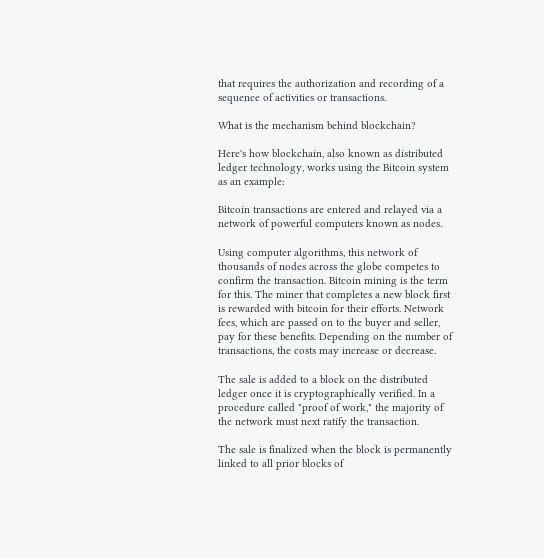that requires the authorization and recording of a sequence of activities or transactions.

What is the mechanism behind blockchain?

Here's how blockchain, also known as distributed ledger technology, works using the Bitcoin system as an example:

Bitcoin transactions are entered and relayed via a network of powerful computers known as nodes.

Using computer algorithms, this network of thousands of nodes across the globe competes to confirm the transaction. Bitcoin mining is the term for this. The miner that completes a new block first is rewarded with bitcoin for their efforts. Network fees, which are passed on to the buyer and seller, pay for these benefits. Depending on the number of transactions, the costs may increase or decrease.

The sale is added to a block on the distributed ledger once it is cryptographically verified. In a procedure called "proof of work," the majority of the network must next ratify the transaction.

The sale is finalized when the block is permanently linked to all prior blocks of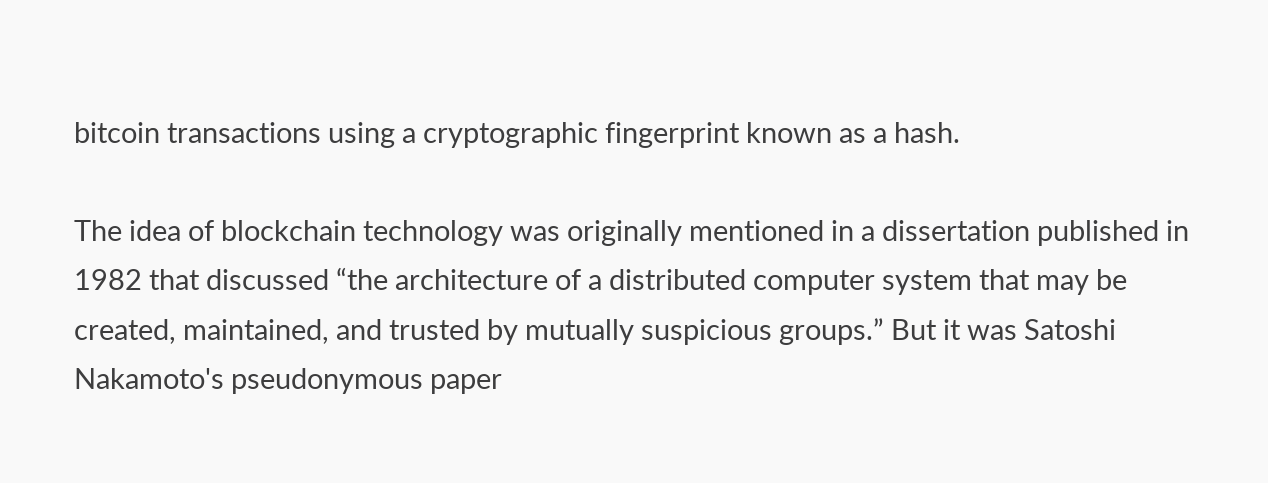bitcoin transactions using a cryptographic fingerprint known as a hash.

The idea of blockchain technology was originally mentioned in a dissertation published in 1982 that discussed “the architecture of a distributed computer system that may be created, maintained, and trusted by mutually suspicious groups.” But it was Satoshi Nakamoto's pseudonymous paper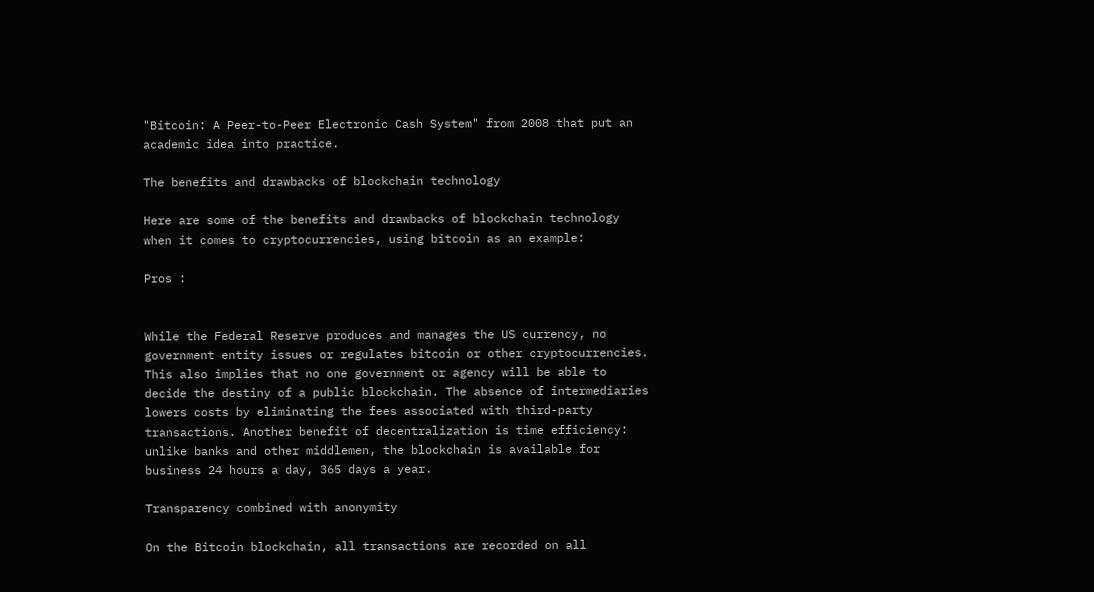"Bitcoin: A Peer-to-Peer Electronic Cash System" from 2008 that put an academic idea into practice.

The benefits and drawbacks of blockchain technology

Here are some of the benefits and drawbacks of blockchain technology when it comes to cryptocurrencies, using bitcoin as an example:

Pros :


While the Federal Reserve produces and manages the US currency, no government entity issues or regulates bitcoin or other cryptocurrencies. This also implies that no one government or agency will be able to decide the destiny of a public blockchain. The absence of intermediaries lowers costs by eliminating the fees associated with third-party transactions. Another benefit of decentralization is time efficiency: unlike banks and other middlemen, the blockchain is available for business 24 hours a day, 365 days a year.

Transparency combined with anonymity

On the Bitcoin blockchain, all transactions are recorded on all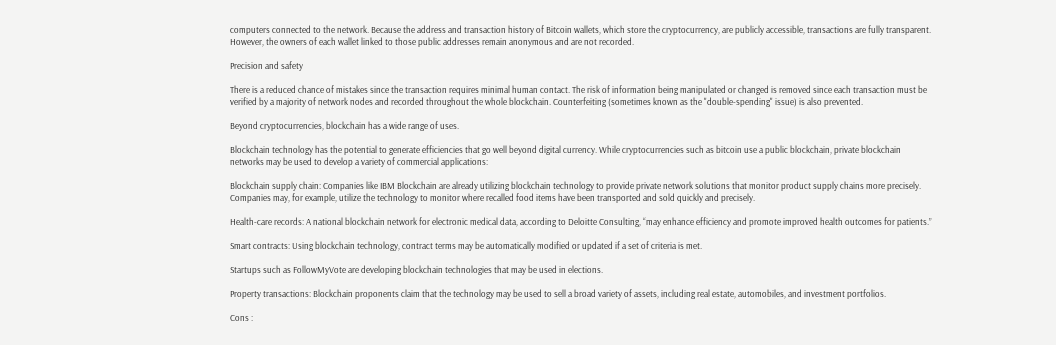computers connected to the network. Because the address and transaction history of Bitcoin wallets, which store the cryptocurrency, are publicly accessible, transactions are fully transparent. However, the owners of each wallet linked to those public addresses remain anonymous and are not recorded.

Precision and safety

There is a reduced chance of mistakes since the transaction requires minimal human contact. The risk of information being manipulated or changed is removed since each transaction must be verified by a majority of network nodes and recorded throughout the whole blockchain. Counterfeiting (sometimes known as the "double-spending" issue) is also prevented.

Beyond cryptocurrencies, blockchain has a wide range of uses.

Blockchain technology has the potential to generate efficiencies that go well beyond digital currency. While cryptocurrencies such as bitcoin use a public blockchain, private blockchain networks may be used to develop a variety of commercial applications:

Blockchain supply chain: Companies like IBM Blockchain are already utilizing blockchain technology to provide private network solutions that monitor product supply chains more precisely. Companies may, for example, utilize the technology to monitor where recalled food items have been transported and sold quickly and precisely.

Health-care records: A national blockchain network for electronic medical data, according to Deloitte Consulting, “may enhance efficiency and promote improved health outcomes for patients.”

Smart contracts: Using blockchain technology, contract terms may be automatically modified or updated if a set of criteria is met.

Startups such as FollowMyVote are developing blockchain technologies that may be used in elections.

Property transactions: Blockchain proponents claim that the technology may be used to sell a broad variety of assets, including real estate, automobiles, and investment portfolios.

Cons :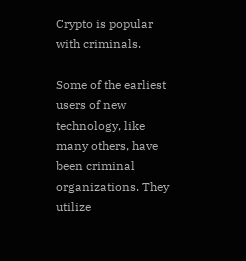Crypto is popular with criminals.

Some of the earliest users of new technology, like many others, have been criminal organizations. They utilize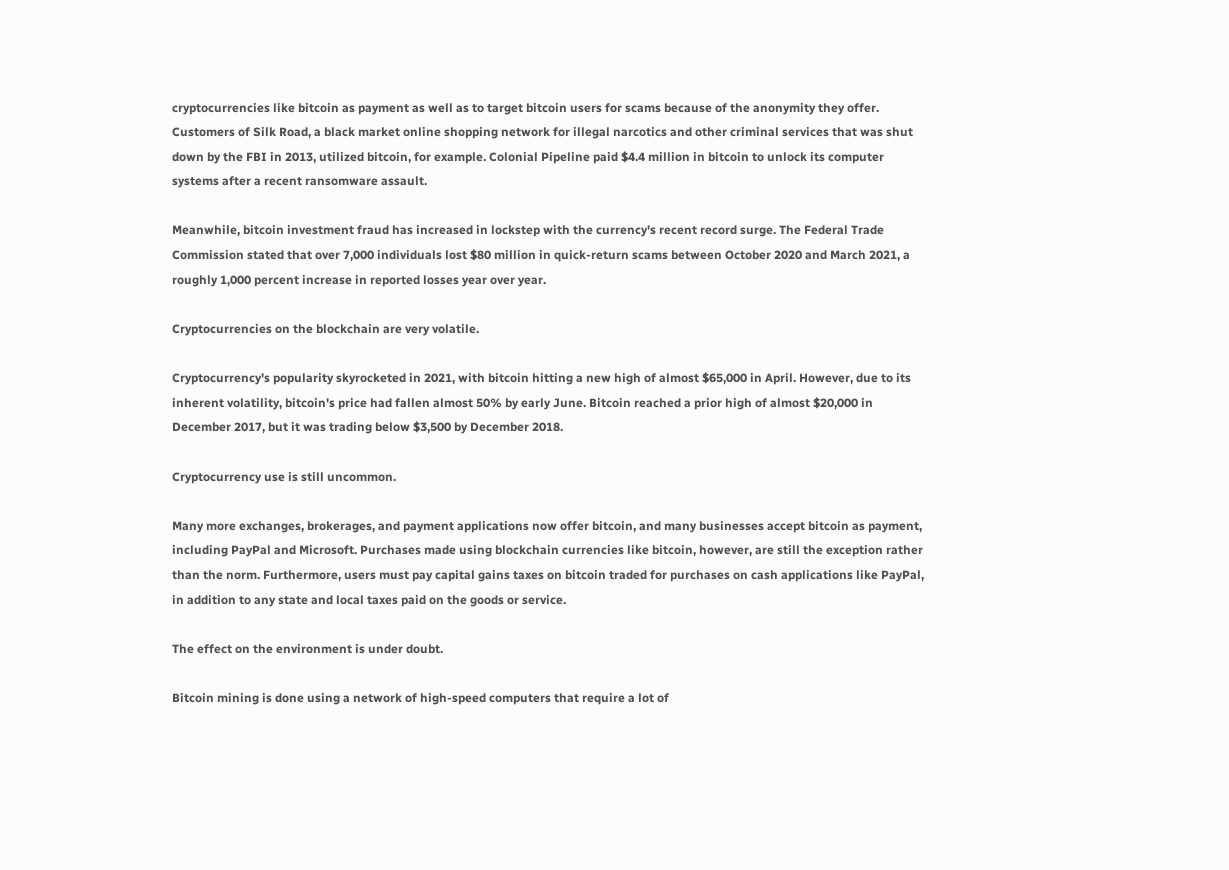cryptocurrencies like bitcoin as payment as well as to target bitcoin users for scams because of the anonymity they offer. Customers of Silk Road, a black market online shopping network for illegal narcotics and other criminal services that was shut down by the FBI in 2013, utilized bitcoin, for example. Colonial Pipeline paid $4.4 million in bitcoin to unlock its computer systems after a recent ransomware assault.

Meanwhile, bitcoin investment fraud has increased in lockstep with the currency's recent record surge. The Federal Trade Commission stated that over 7,000 individuals lost $80 million in quick-return scams between October 2020 and March 2021, a roughly 1,000 percent increase in reported losses year over year.

Cryptocurrencies on the blockchain are very volatile.

Cryptocurrency's popularity skyrocketed in 2021, with bitcoin hitting a new high of almost $65,000 in April. However, due to its inherent volatility, bitcoin's price had fallen almost 50% by early June. Bitcoin reached a prior high of almost $20,000 in December 2017, but it was trading below $3,500 by December 2018.

Cryptocurrency use is still uncommon.

Many more exchanges, brokerages, and payment applications now offer bitcoin, and many businesses accept bitcoin as payment, including PayPal and Microsoft. Purchases made using blockchain currencies like bitcoin, however, are still the exception rather than the norm. Furthermore, users must pay capital gains taxes on bitcoin traded for purchases on cash applications like PayPal, in addition to any state and local taxes paid on the goods or service.

The effect on the environment is under doubt.

Bitcoin mining is done using a network of high-speed computers that require a lot of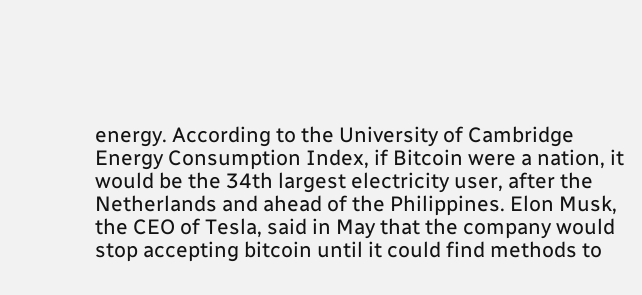energy. According to the University of Cambridge Energy Consumption Index, if Bitcoin were a nation, it would be the 34th largest electricity user, after the Netherlands and ahead of the Philippines. Elon Musk, the CEO of Tesla, said in May that the company would stop accepting bitcoin until it could find methods to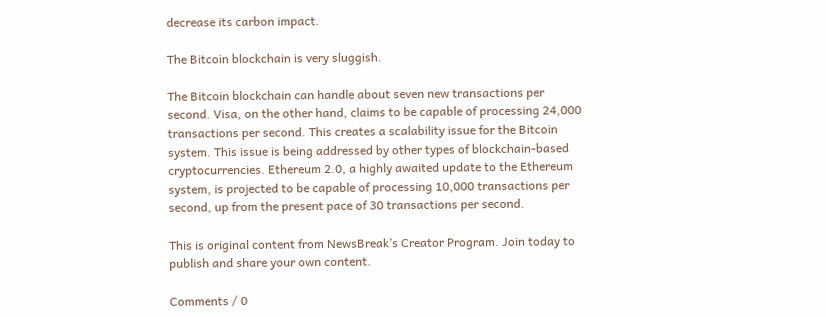decrease its carbon impact.

The Bitcoin blockchain is very sluggish.

The Bitcoin blockchain can handle about seven new transactions per second. Visa, on the other hand, claims to be capable of processing 24,000 transactions per second. This creates a scalability issue for the Bitcoin system. This issue is being addressed by other types of blockchain-based cryptocurrencies. Ethereum 2.0, a highly awaited update to the Ethereum system, is projected to be capable of processing 10,000 transactions per second, up from the present pace of 30 transactions per second.

This is original content from NewsBreak’s Creator Program. Join today to publish and share your own content.

Comments / 0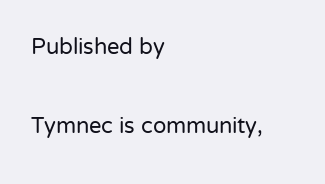Published by

Tymnec is community,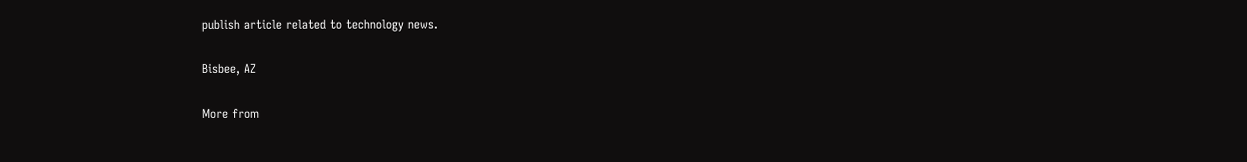publish article related to technology news.

Bisbee, AZ

More from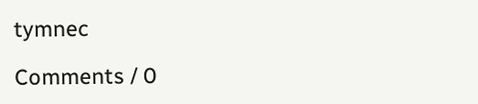tymnec

Comments / 0